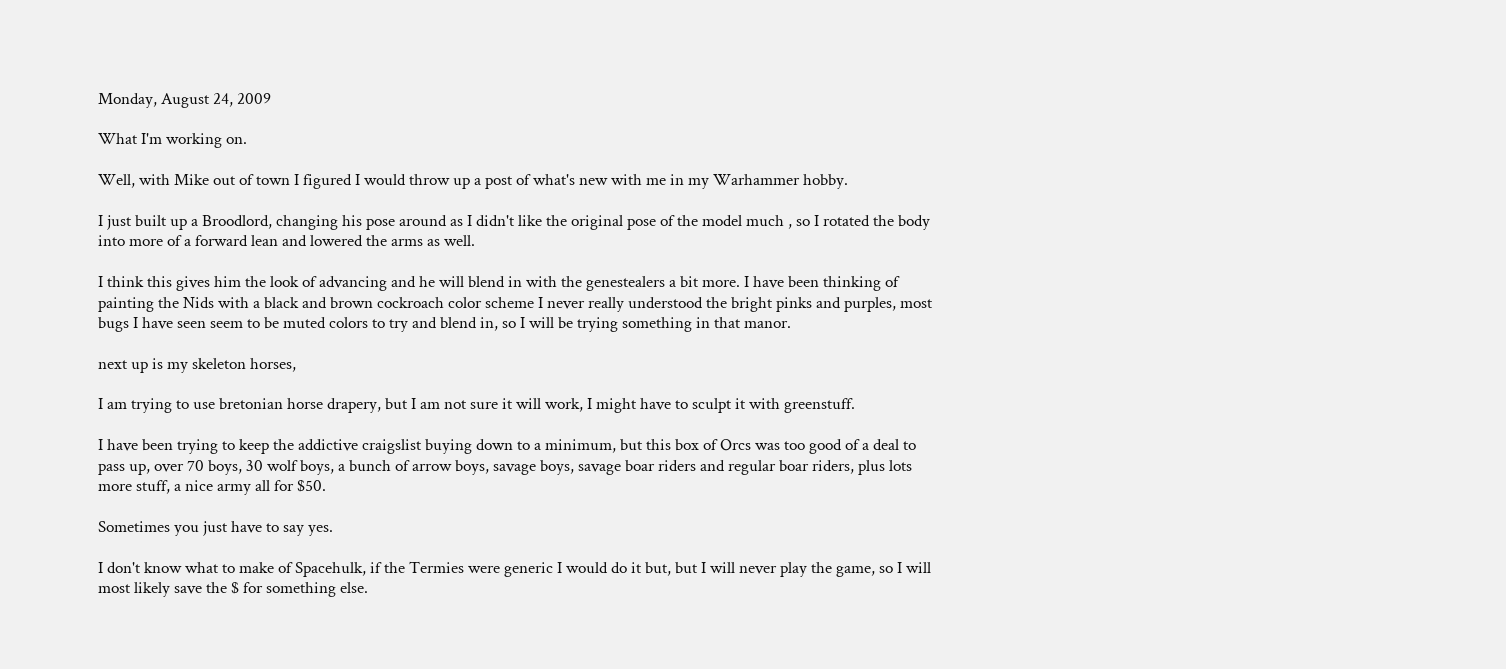Monday, August 24, 2009

What I'm working on.

Well, with Mike out of town I figured I would throw up a post of what's new with me in my Warhammer hobby.

I just built up a Broodlord, changing his pose around as I didn't like the original pose of the model much , so I rotated the body into more of a forward lean and lowered the arms as well.

I think this gives him the look of advancing and he will blend in with the genestealers a bit more. I have been thinking of painting the Nids with a black and brown cockroach color scheme I never really understood the bright pinks and purples, most bugs I have seen seem to be muted colors to try and blend in, so I will be trying something in that manor.

next up is my skeleton horses,

I am trying to use bretonian horse drapery, but I am not sure it will work, I might have to sculpt it with greenstuff.

I have been trying to keep the addictive craigslist buying down to a minimum, but this box of Orcs was too good of a deal to pass up, over 70 boys, 30 wolf boys, a bunch of arrow boys, savage boys, savage boar riders and regular boar riders, plus lots more stuff, a nice army all for $50.

Sometimes you just have to say yes.

I don't know what to make of Spacehulk, if the Termies were generic I would do it but, but I will never play the game, so I will most likely save the $ for something else.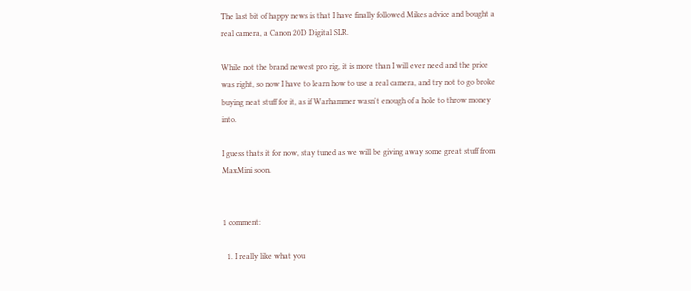The last bit of happy news is that I have finally followed Mikes advice and bought a real camera, a Canon 20D Digital SLR.

While not the brand newest pro rig, it is more than I will ever need and the price was right, so now I have to learn how to use a real camera, and try not to go broke buying neat stuff for it, as if Warhammer wasn't enough of a hole to throw money into.

I guess thats it for now, stay tuned as we will be giving away some great stuff from MaxMini soon.


1 comment:

  1. I really like what you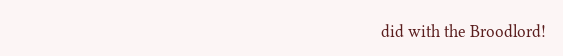did with the Broodlord!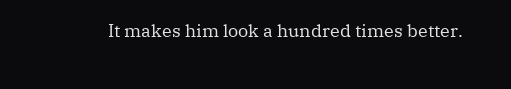It makes him look a hundred times better.